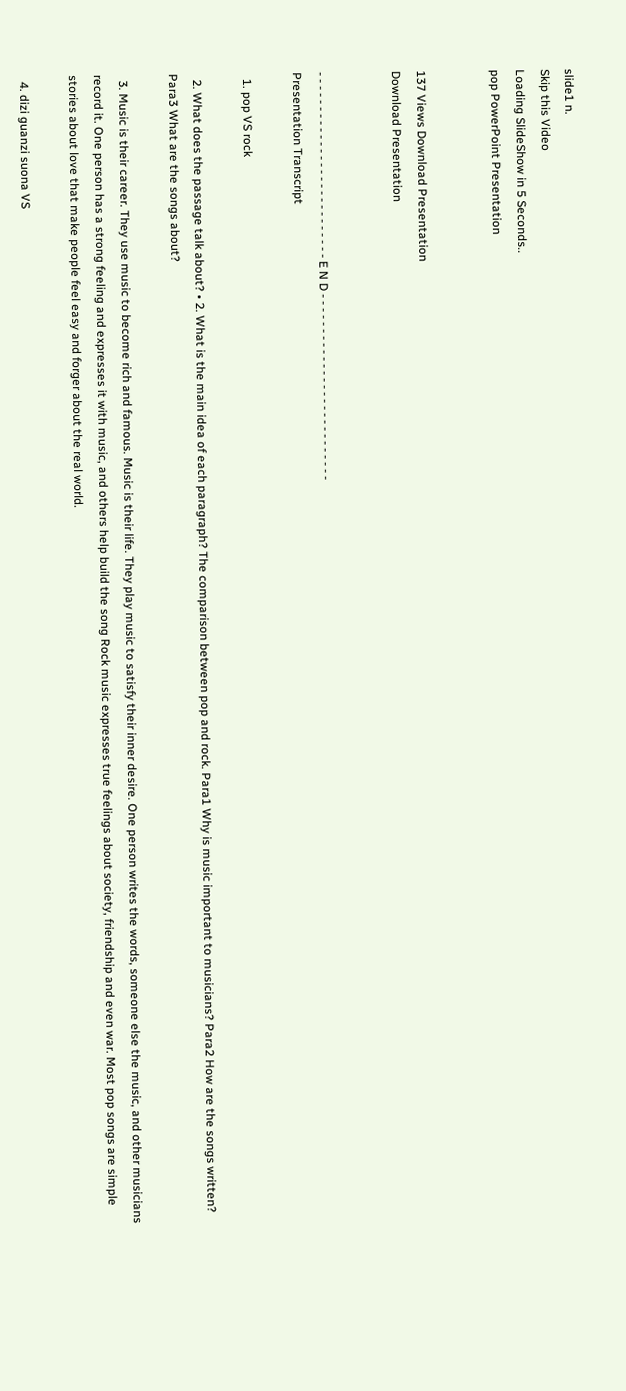slide1 n.
Skip this Video
Loading SlideShow in 5 Seconds..
pop PowerPoint Presentation


137 Views Download Presentation
Download Presentation


- - - - - - - - - - - - - - - - - - - - - - - - - - - E N D - - - - - - - - - - - - - - - - - - - - - - - - - - -
Presentation Transcript

  1. pop VS rock

  2. What does the passage talk about? • 2. What is the main idea of each paragraph? The comparison between pop and rock. Para1 Why is music important to musicians? Para2 How are the songs written? Para3 What are the songs about?

  3. Music is their career. They use music to become rich and famous. Music is their life. They play music to satisfy their inner desire. One person writes the words, someone else the music, and other musicians record it. One person has a strong feeling and expresses it with music, and others help build the song Rock music expresses true feelings about society, friendship and even war. Most pop songs are simple stories about love that make people feel easy and forger about the real world.

  4. dizi guanzi suona VS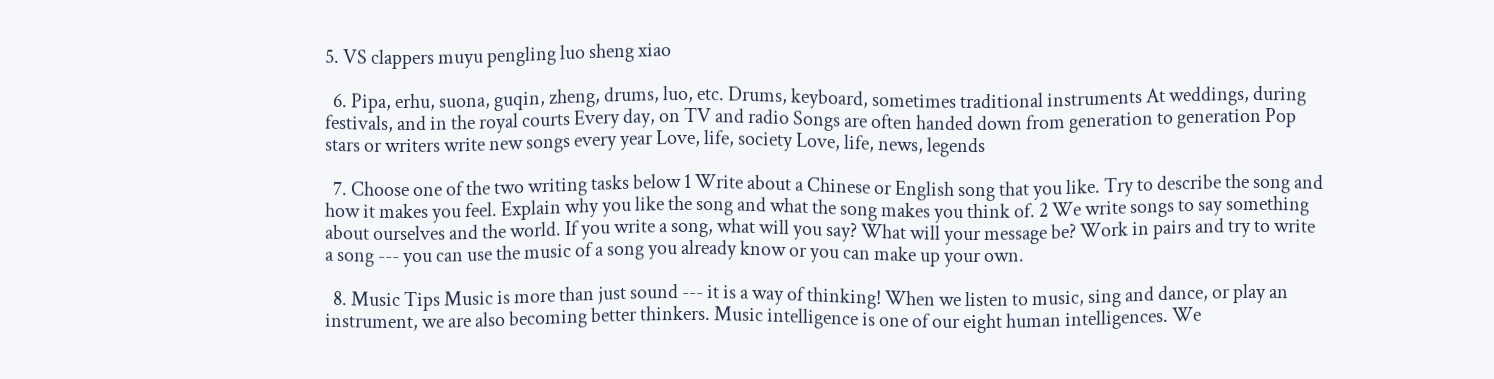5. VS clappers muyu pengling luo sheng xiao

  6. Pipa, erhu, suona, guqin, zheng, drums, luo, etc. Drums, keyboard, sometimes traditional instruments At weddings, during festivals, and in the royal courts Every day, on TV and radio Songs are often handed down from generation to generation Pop stars or writers write new songs every year Love, life, society Love, life, news, legends

  7. Choose one of the two writing tasks below 1 Write about a Chinese or English song that you like. Try to describe the song and how it makes you feel. Explain why you like the song and what the song makes you think of. 2 We write songs to say something about ourselves and the world. If you write a song, what will you say? What will your message be? Work in pairs and try to write a song --- you can use the music of a song you already know or you can make up your own.

  8. Music Tips Music is more than just sound --- it is a way of thinking! When we listen to music, sing and dance, or play an instrument, we are also becoming better thinkers. Music intelligence is one of our eight human intelligences. We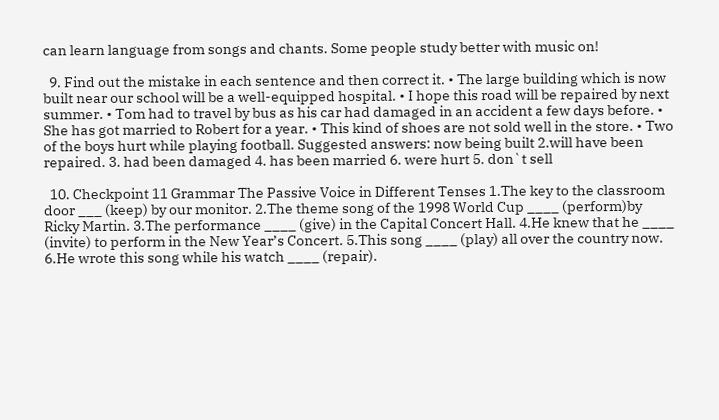can learn language from songs and chants. Some people study better with music on!

  9. Find out the mistake in each sentence and then correct it. • The large building which is now built near our school will be a well-equipped hospital. • I hope this road will be repaired by next summer. • Tom had to travel by bus as his car had damaged in an accident a few days before. • She has got married to Robert for a year. • This kind of shoes are not sold well in the store. • Two of the boys hurt while playing football. Suggested answers: now being built 2.will have been repaired. 3. had been damaged 4. has been married 6. were hurt 5. don`t sell

  10. Checkpoint 11 Grammar The Passive Voice in Different Tenses 1.The key to the classroom door ___ (keep) by our monitor. 2.The theme song of the 1998 World Cup ____ (perform)by Ricky Martin. 3.The performance ____ (give) in the Capital Concert Hall. 4.He knew that he ____ (invite) to perform in the New Year’s Concert. 5.This song ____ (play) all over the country now. 6.He wrote this song while his watch ____ (repair).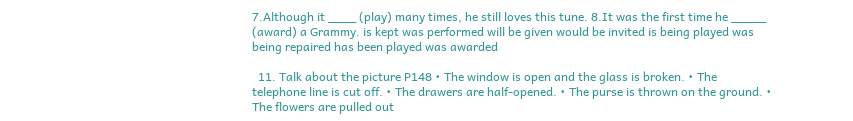7.Although it ____ (play) many times, he still loves this tune. 8.It was the first time he _____ (award) a Grammy. is kept was performed will be given would be invited is being played was being repaired has been played was awarded

  11. Talk about the picture P148 • The window is open and the glass is broken. • The telephone line is cut off. • The drawers are half-opened. • The purse is thrown on the ground. • The flowers are pulled out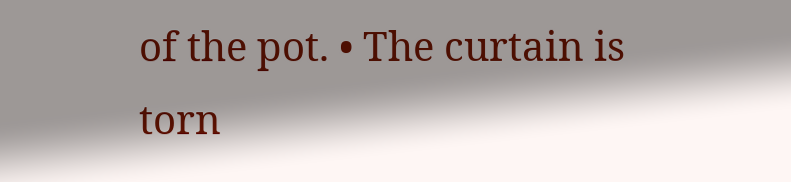of the pot. • The curtain is torn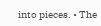into pieces. • The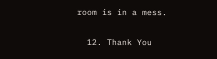room is in a mess.

  12. Thank You